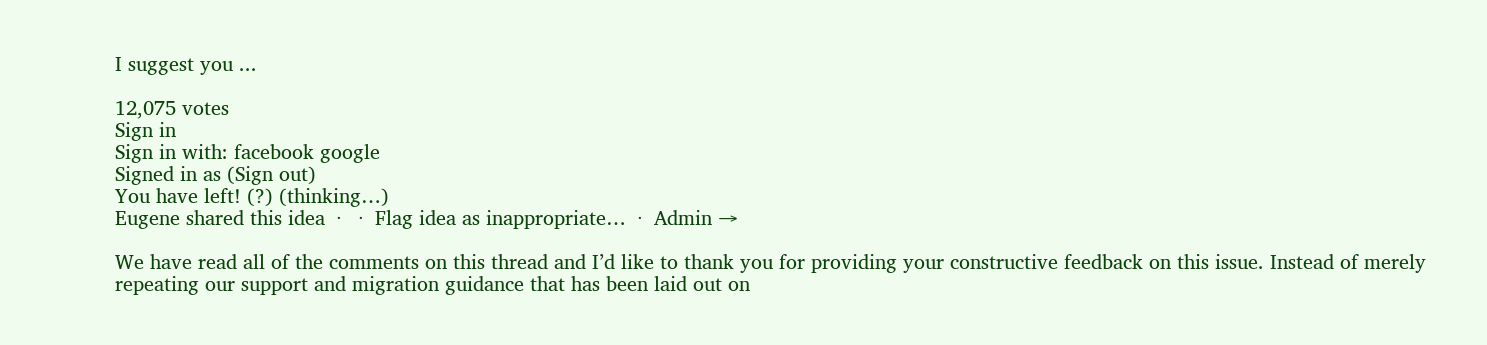I suggest you ...

12,075 votes
Sign in
Sign in with: facebook google
Signed in as (Sign out)
You have left! (?) (thinking…)
Eugene shared this idea  ·   ·  Flag idea as inappropriate…  ·  Admin →

We have read all of the comments on this thread and I’d like to thank you for providing your constructive feedback on this issue. Instead of merely repeating our support and migration guidance that has been laid out on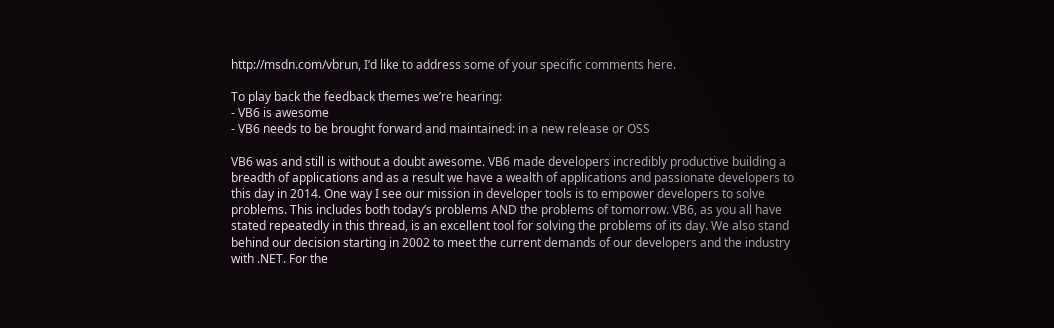http://msdn.com/vbrun, I’d like to address some of your specific comments here.

To play back the feedback themes we’re hearing:
- VB6 is awesome
- VB6 needs to be brought forward and maintained: in a new release or OSS

VB6 was and still is without a doubt awesome. VB6 made developers incredibly productive building a breadth of applications and as a result we have a wealth of applications and passionate developers to this day in 2014. One way I see our mission in developer tools is to empower developers to solve problems. This includes both today’s problems AND the problems of tomorrow. VB6, as you all have stated repeatedly in this thread, is an excellent tool for solving the problems of its day. We also stand behind our decision starting in 2002 to meet the current demands of our developers and the industry with .NET. For the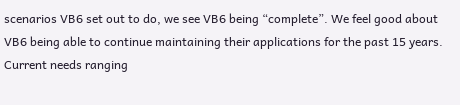scenarios VB6 set out to do, we see VB6 being “complete”. We feel good about VB6 being able to continue maintaining their applications for the past 15 years. Current needs ranging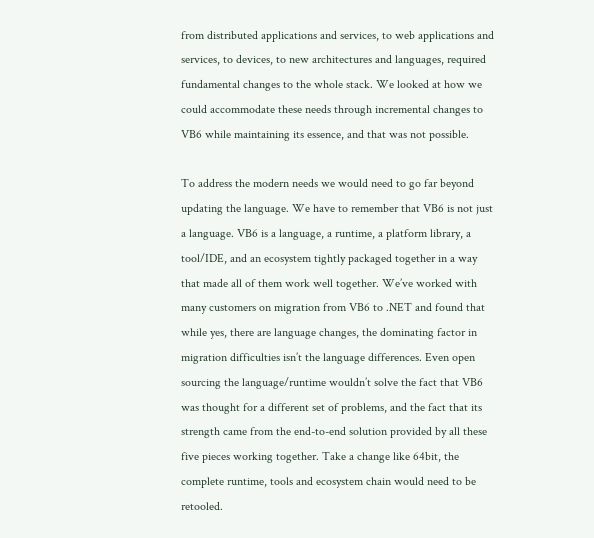from distributed applications and services, to web applications and services, to devices, to new architectures and languages, required fundamental changes to the whole stack. We looked at how we could accommodate these needs through incremental changes to VB6 while maintaining its essence, and that was not possible.

To address the modern needs we would need to go far beyond updating the language. We have to remember that VB6 is not just a language. VB6 is a language, a runtime, a platform library, a tool/IDE, and an ecosystem tightly packaged together in a way that made all of them work well together. We’ve worked with many customers on migration from VB6 to .NET and found that while yes, there are language changes, the dominating factor in migration difficulties isn’t the language differences. Even open sourcing the language/runtime wouldn’t solve the fact that VB6 was thought for a different set of problems, and the fact that its strength came from the end-to-end solution provided by all these five pieces working together. Take a change like 64bit, the complete runtime, tools and ecosystem chain would need to be retooled.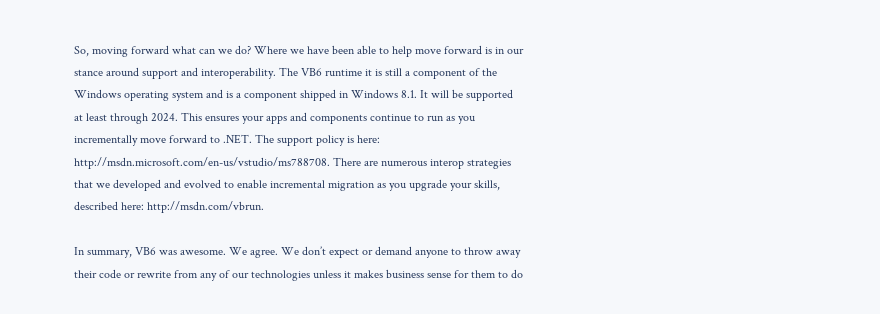So, moving forward what can we do? Where we have been able to help move forward is in our stance around support and interoperability. The VB6 runtime it is still a component of the Windows operating system and is a component shipped in Windows 8.1. It will be supported at least through 2024. This ensures your apps and components continue to run as you incrementally move forward to .NET. The support policy is here: http://msdn.microsoft.com/en-us/vstudio/ms788708. There are numerous interop strategies that we developed and evolved to enable incremental migration as you upgrade your skills, described here: http://msdn.com/vbrun.

In summary, VB6 was awesome. We agree. We don’t expect or demand anyone to throw away their code or rewrite from any of our technologies unless it makes business sense for them to do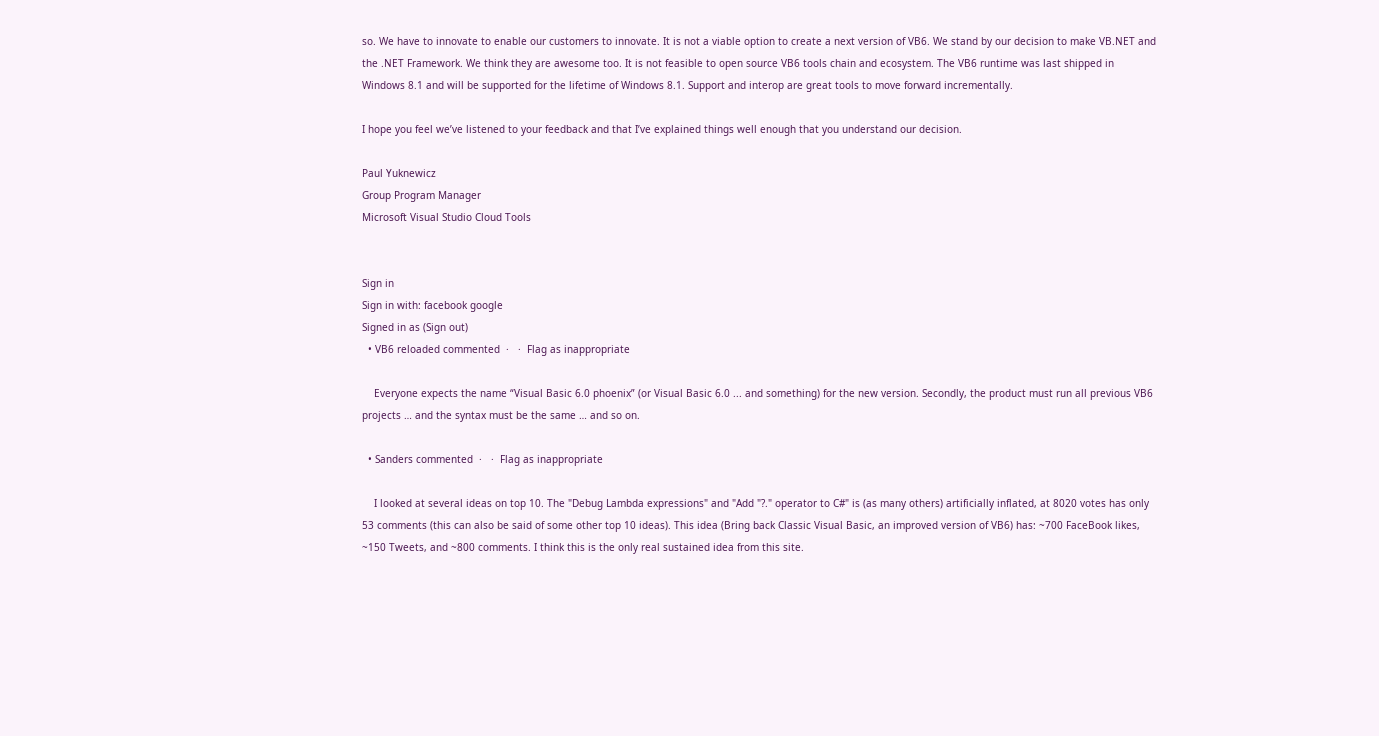so. We have to innovate to enable our customers to innovate. It is not a viable option to create a next version of VB6. We stand by our decision to make VB.NET and the .NET Framework. We think they are awesome too. It is not feasible to open source VB6 tools chain and ecosystem. The VB6 runtime was last shipped in Windows 8.1 and will be supported for the lifetime of Windows 8.1. Support and interop are great tools to move forward incrementally.

I hope you feel we’ve listened to your feedback and that I’ve explained things well enough that you understand our decision.

Paul Yuknewicz
Group Program Manager
Microsoft Visual Studio Cloud Tools


Sign in
Sign in with: facebook google
Signed in as (Sign out)
  • VB6 reloaded commented  ·   ·  Flag as inappropriate

    Everyone expects the name “Visual Basic 6.0 phoenix” (or Visual Basic 6.0 ... and something) for the new version. Secondly, the product must run all previous VB6 projects … and the syntax must be the same … and so on.

  • Sanders commented  ·   ·  Flag as inappropriate

    I looked at several ideas on top 10. The "Debug Lambda expressions" and "Add "?." operator to C#" is (as many others) artificially inflated, at 8020 votes has only 53 comments (this can also be said of some other top 10 ideas). This idea (Bring back Classic Visual Basic, an improved version of VB6) has: ~700 FaceBook likes, ~150 Tweets, and ~800 comments. I think this is the only real sustained idea from this site.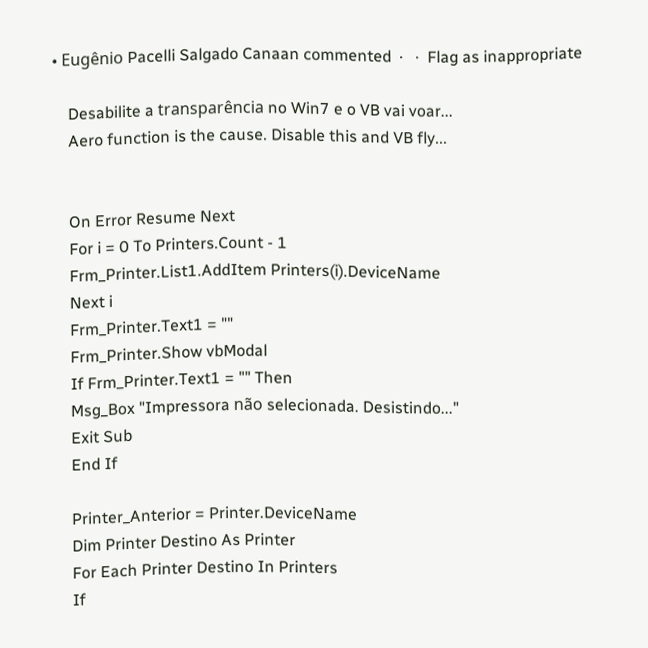• Eugênio Pacelli Salgado Canaan commented  ·   ·  Flag as inappropriate

    Desabilite a transparência no Win7 e o VB vai voar...
    Aero function is the cause. Disable this and VB fly...


    On Error Resume Next
    For i = 0 To Printers.Count - 1
    Frm_Printer.List1.AddItem Printers(i).DeviceName
    Next i
    Frm_Printer.Text1 = ""
    Frm_Printer.Show vbModal
    If Frm_Printer.Text1 = "" Then
    Msg_Box "Impressora não selecionada. Desistindo..."
    Exit Sub
    End If

    Printer_Anterior = Printer.DeviceName
    Dim Printer Destino As Printer
    For Each Printer Destino In Printers
    If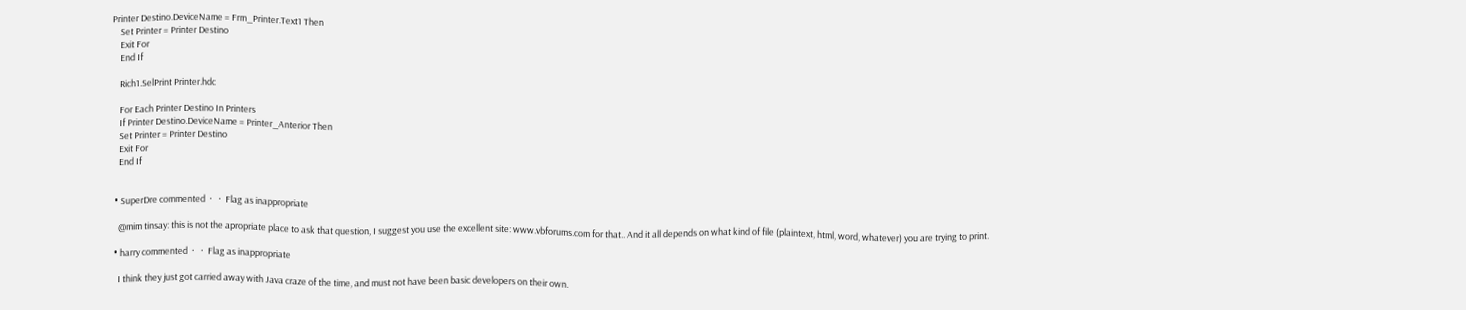Printer Destino.DeviceName = Frm_Printer.Text1 Then
    Set Printer = Printer Destino
    Exit For
    End If

    Rich1.SelPrint Printer.hdc

    For Each Printer Destino In Printers
    If Printer Destino.DeviceName = Printer_Anterior Then
    Set Printer = Printer Destino
    Exit For
    End If


  • SuperDre commented  ·   ·  Flag as inappropriate

    @mim tinsay: this is not the apropriate place to ask that question, I suggest you use the excellent site: www.vbforums.com for that.. And it all depends on what kind of file (plaintext, html, word, whatever) you are trying to print.

  • harry commented  ·   ·  Flag as inappropriate

    I think they just got carried away with Java craze of the time, and must not have been basic developers on their own.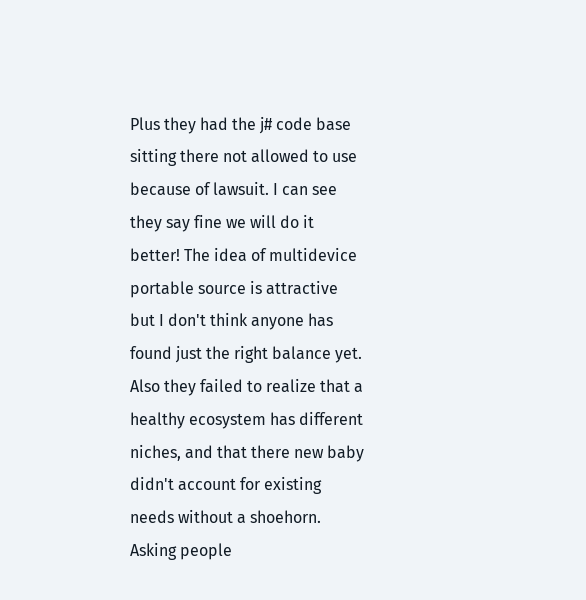Plus they had the j# code base sitting there not allowed to use because of lawsuit. I can see they say fine we will do it better! The idea of multidevice portable source is attractive but I don't think anyone has found just the right balance yet. Also they failed to realize that a healthy ecosystem has different niches, and that there new baby didn't account for existing needs without a shoehorn. Asking people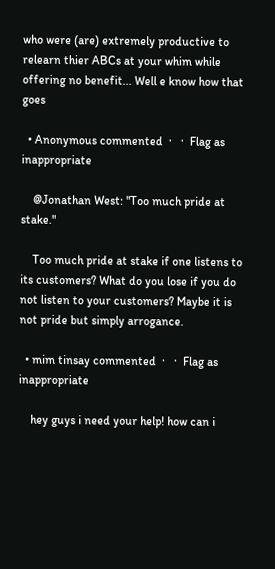who were (are) extremely productive to relearn thier ABCs at your whim while offering no benefit... Well e know how that goes

  • Anonymous commented  ·   ·  Flag as inappropriate

    @Jonathan West: "Too much pride at stake."

    Too much pride at stake if one listens to its customers? What do you lose if you do not listen to your customers? Maybe it is not pride but simply arrogance.

  • mim tinsay commented  ·   ·  Flag as inappropriate

    hey guys i need your help! how can i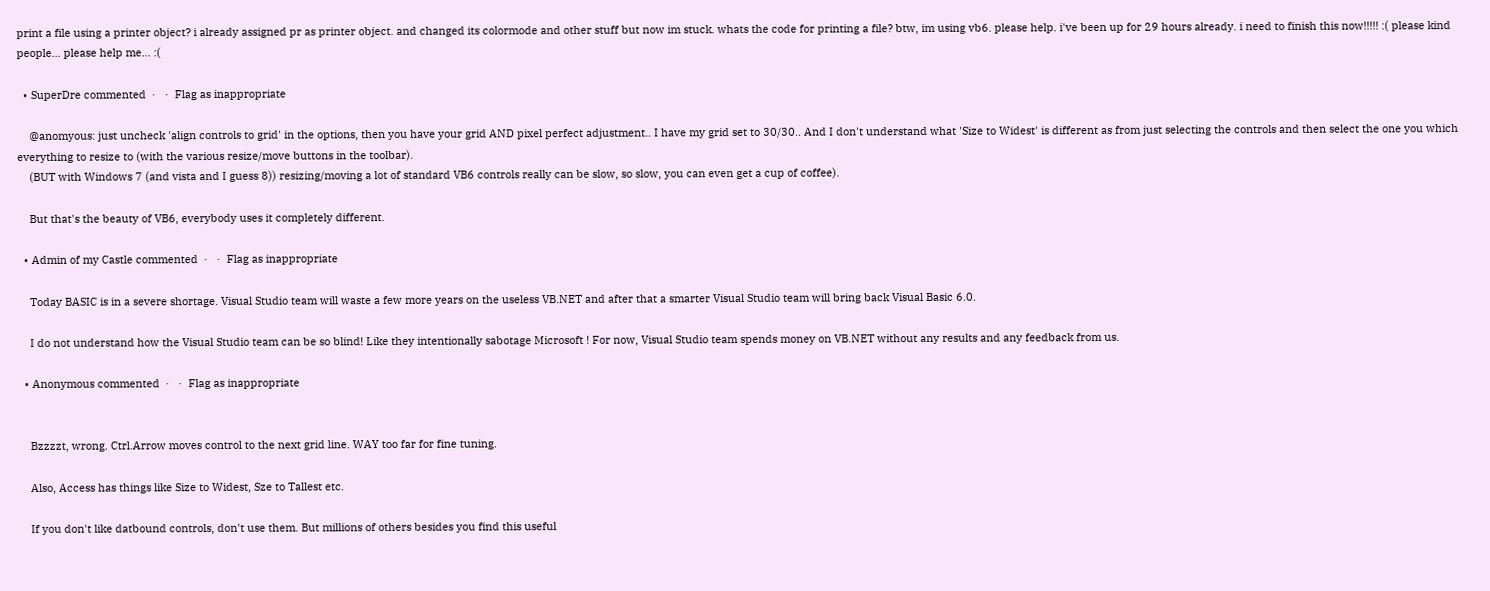print a file using a printer object? i already assigned pr as printer object. and changed its colormode and other stuff but now im stuck. whats the code for printing a file? btw, im using vb6. please help. i've been up for 29 hours already. i need to finish this now!!!!! :( please kind people... please help me... :(

  • SuperDre commented  ·   ·  Flag as inappropriate

    @anomyous: just uncheck 'align controls to grid' in the options, then you have your grid AND pixel perfect adjustment.. I have my grid set to 30/30.. And I don't understand what 'Size to Widest' is different as from just selecting the controls and then select the one you which everything to resize to (with the various resize/move buttons in the toolbar).
    (BUT with Windows 7 (and vista and I guess 8)) resizing/moving a lot of standard VB6 controls really can be slow, so slow, you can even get a cup of coffee).

    But that's the beauty of VB6, everybody uses it completely different.

  • Admin of my Castle commented  ·   ·  Flag as inappropriate

    Today BASIC is in a severe shortage. Visual Studio team will waste a few more years on the useless VB.NET and after that a smarter Visual Studio team will bring back Visual Basic 6.0.

    I do not understand how the Visual Studio team can be so blind! Like they intentionally sabotage Microsoft ! For now, Visual Studio team spends money on VB.NET without any results and any feedback from us.

  • Anonymous commented  ·   ·  Flag as inappropriate


    Bzzzzt, wrong. Ctrl.Arrow moves control to the next grid line. WAY too far for fine tuning.

    Also, Access has things like Size to Widest, Sze to Tallest etc.

    If you don't like datbound controls, don't use them. But millions of others besides you find this useful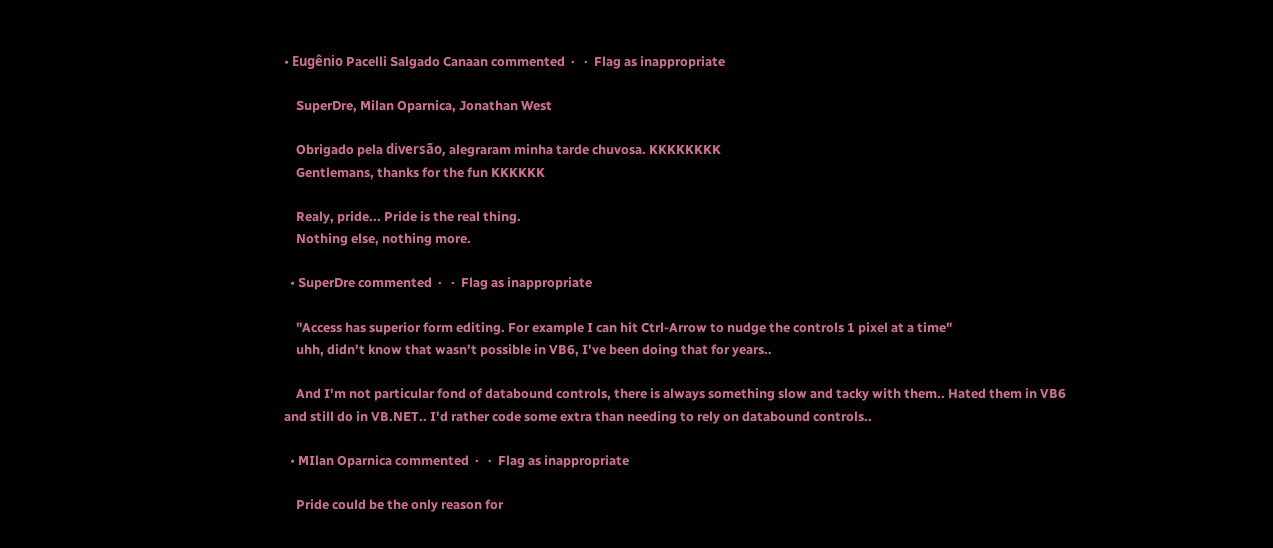• Eugênio Pacelli Salgado Canaan commented  ·   ·  Flag as inappropriate

    SuperDre, Milan Oparnica, Jonathan West

    Obrigado pela diversão, alegraram minha tarde chuvosa. KKKKKKKK
    Gentlemans, thanks for the fun KKKKKK

    Realy, pride... Pride is the real thing.
    Nothing else, nothing more.

  • SuperDre commented  ·   ·  Flag as inappropriate

    "Access has superior form editing. For example I can hit Ctrl-Arrow to nudge the controls 1 pixel at a time"
    uhh, didn't know that wasn't possible in VB6, I've been doing that for years..

    And I'm not particular fond of databound controls, there is always something slow and tacky with them.. Hated them in VB6 and still do in VB.NET.. I'd rather code some extra than needing to rely on databound controls..

  • MIlan Oparnica commented  ·   ·  Flag as inappropriate

    Pride could be the only reason for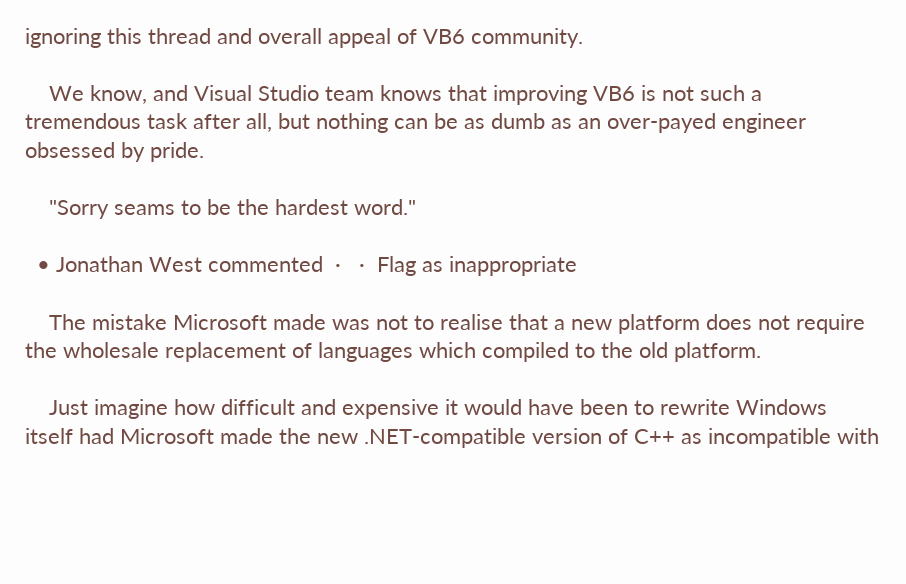ignoring this thread and overall appeal of VB6 community.

    We know, and Visual Studio team knows that improving VB6 is not such a tremendous task after all, but nothing can be as dumb as an over-payed engineer obsessed by pride.

    "Sorry seams to be the hardest word."

  • Jonathan West commented  ·   ·  Flag as inappropriate

    The mistake Microsoft made was not to realise that a new platform does not require the wholesale replacement of languages which compiled to the old platform.

    Just imagine how difficult and expensive it would have been to rewrite Windows itself had Microsoft made the new .NET-compatible version of C++ as incompatible with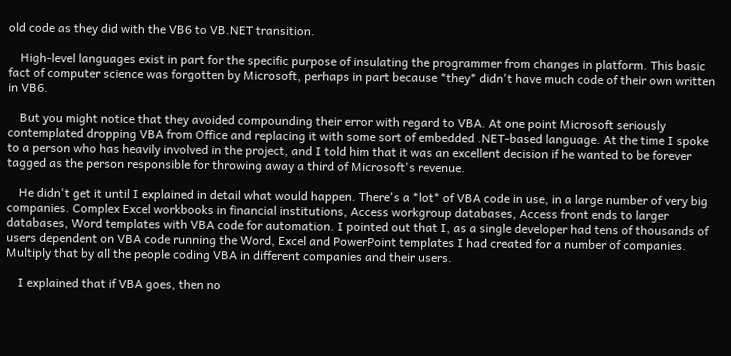old code as they did with the VB6 to VB.NET transition.

    High-level languages exist in part for the specific purpose of insulating the programmer from changes in platform. This basic fact of computer science was forgotten by Microsoft, perhaps in part because *they* didn't have much code of their own written in VB6.

    But you might notice that they avoided compounding their error with regard to VBA. At one point Microsoft seriously contemplated dropping VBA from Office and replacing it with some sort of embedded .NET-based language. At the time I spoke to a person who has heavily involved in the project, and I told him that it was an excellent decision if he wanted to be forever tagged as the person responsible for throwing away a third of Microsoft's revenue.

    He didn't get it until I explained in detail what would happen. There's a *lot* of VBA code in use, in a large number of very big companies. Complex Excel workbooks in financial institutions, Access workgroup databases, Access front ends to larger databases, Word templates with VBA code for automation. I pointed out that I, as a single developer had tens of thousands of users dependent on VBA code running the Word, Excel and PowerPoint templates I had created for a number of companies. Multiply that by all the people coding VBA in different companies and their users.

    I explained that if VBA goes, then no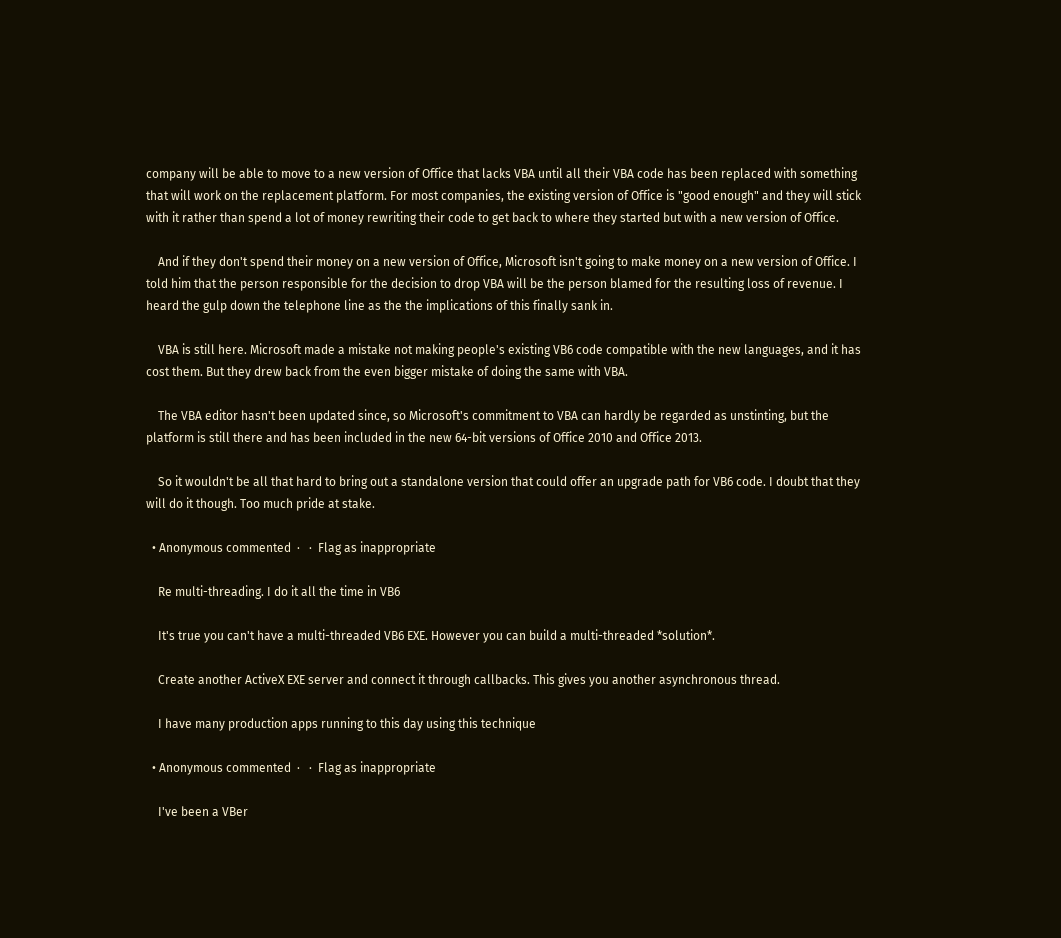company will be able to move to a new version of Office that lacks VBA until all their VBA code has been replaced with something that will work on the replacement platform. For most companies, the existing version of Office is "good enough" and they will stick with it rather than spend a lot of money rewriting their code to get back to where they started but with a new version of Office.

    And if they don't spend their money on a new version of Office, Microsoft isn't going to make money on a new version of Office. I told him that the person responsible for the decision to drop VBA will be the person blamed for the resulting loss of revenue. I heard the gulp down the telephone line as the the implications of this finally sank in.

    VBA is still here. Microsoft made a mistake not making people's existing VB6 code compatible with the new languages, and it has cost them. But they drew back from the even bigger mistake of doing the same with VBA.

    The VBA editor hasn't been updated since, so Microsoft's commitment to VBA can hardly be regarded as unstinting, but the platform is still there and has been included in the new 64-bit versions of Office 2010 and Office 2013.

    So it wouldn't be all that hard to bring out a standalone version that could offer an upgrade path for VB6 code. I doubt that they will do it though. Too much pride at stake.

  • Anonymous commented  ·   ·  Flag as inappropriate

    Re multi-threading. I do it all the time in VB6

    It's true you can't have a multi-threaded VB6 EXE. However you can build a multi-threaded *solution*.

    Create another ActiveX EXE server and connect it through callbacks. This gives you another asynchronous thread.

    I have many production apps running to this day using this technique

  • Anonymous commented  ·   ·  Flag as inappropriate

    I've been a VBer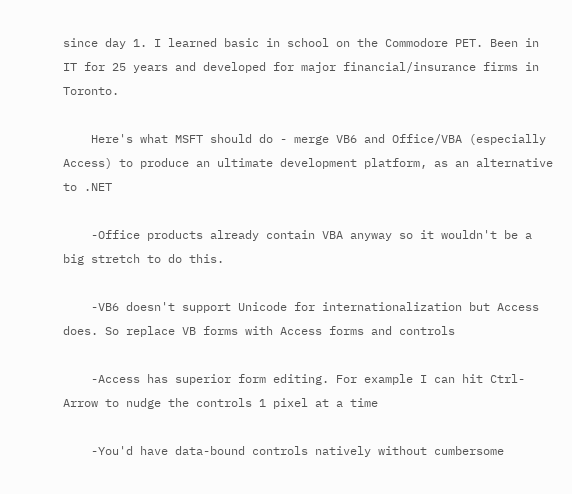since day 1. I learned basic in school on the Commodore PET. Been in IT for 25 years and developed for major financial/insurance firms in Toronto.

    Here's what MSFT should do - merge VB6 and Office/VBA (especially Access) to produce an ultimate development platform, as an alternative to .NET

    -Office products already contain VBA anyway so it wouldn't be a big stretch to do this.

    -VB6 doesn't support Unicode for internationalization but Access does. So replace VB forms with Access forms and controls

    -Access has superior form editing. For example I can hit Ctrl-Arrow to nudge the controls 1 pixel at a time

    -You'd have data-bound controls natively without cumbersome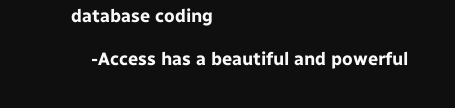database coding

    -Access has a beautiful and powerful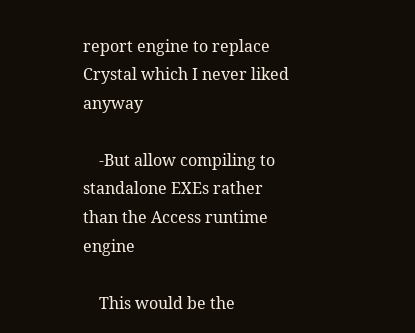report engine to replace Crystal which I never liked anyway

    -But allow compiling to standalone EXEs rather than the Access runtime engine

    This would be the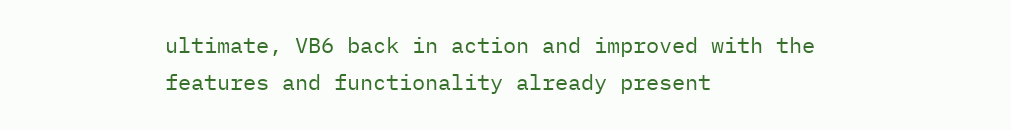ultimate, VB6 back in action and improved with the features and functionality already present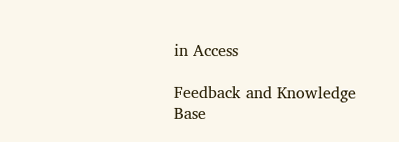in Access

Feedback and Knowledge Base